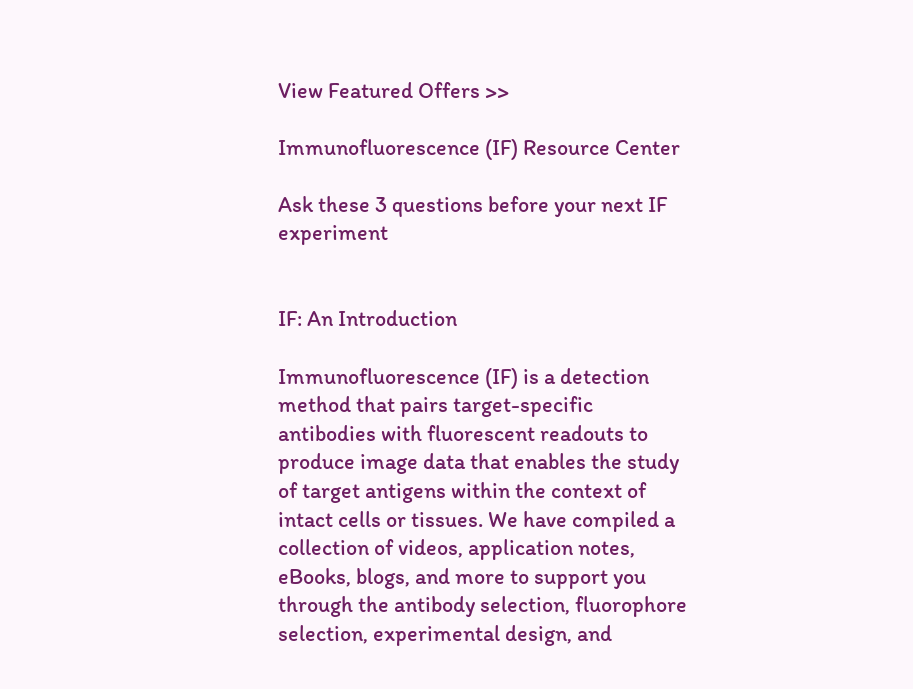View Featured Offers >>

Immunofluorescence (IF) Resource Center

Ask these 3 questions before your next IF experiment


IF: An Introduction

Immunofluorescence (IF) is a detection method that pairs target-specific antibodies with fluorescent readouts to produce image data that enables the study of target antigens within the context of intact cells or tissues. We have compiled a collection of videos, application notes, eBooks, blogs, and more to support you through the antibody selection, fluorophore selection, experimental design, and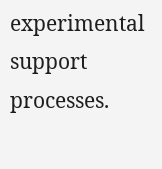experimental support processes.